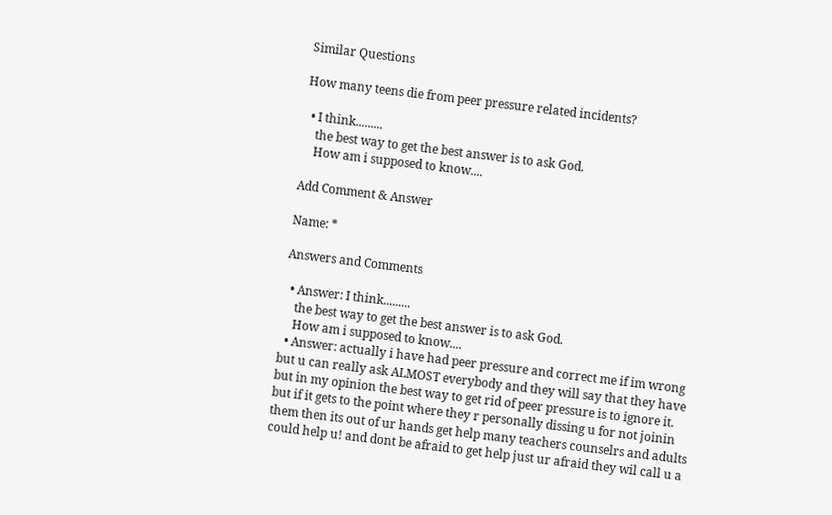Similar Questions

How many teens die from peer pressure related incidents?

  • I think.........
    the best way to get the best answer is to ask God.
    How am i supposed to know....

Add Comment & Answer

Name: *

Answers and Comments

  • Answer: I think.........
    the best way to get the best answer is to ask God.
    How am i supposed to know....
  • Answer: actually i have had peer pressure and correct me if im wrong but u can really ask ALMOST everybody and they will say that they have but in my opinion the best way to get rid of peer pressure is to ignore it. but if it gets to the point where they r personally dissing u for not joinin them then its out of ur hands get help many teachers counselrs and adults could help u! and dont be afraid to get help just ur afraid they wil call u a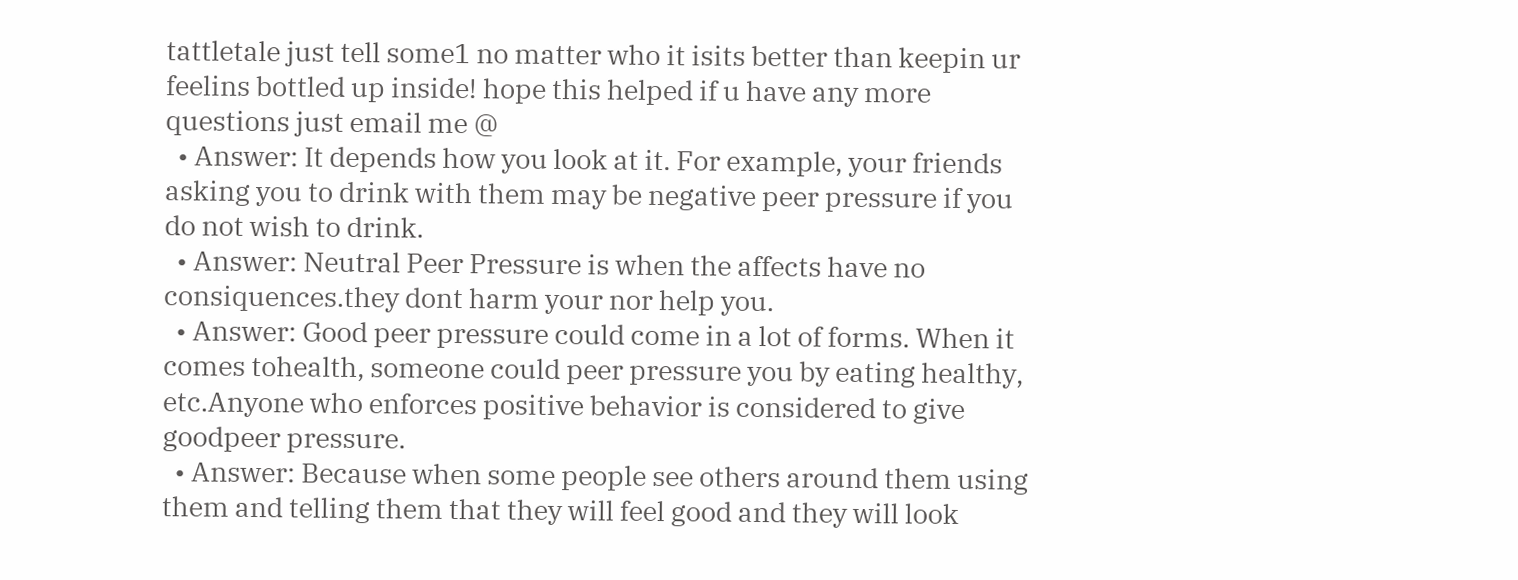tattletale just tell some1 no matter who it isits better than keepin ur feelins bottled up inside! hope this helped if u have any more questions just email me @
  • Answer: It depends how you look at it. For example, your friends asking you to drink with them may be negative peer pressure if you do not wish to drink.
  • Answer: Neutral Peer Pressure is when the affects have no consiquences.they dont harm your nor help you.
  • Answer: Good peer pressure could come in a lot of forms. When it comes tohealth, someone could peer pressure you by eating healthy, etc.Anyone who enforces positive behavior is considered to give goodpeer pressure.
  • Answer: Because when some people see others around them using them and telling them that they will feel good and they will look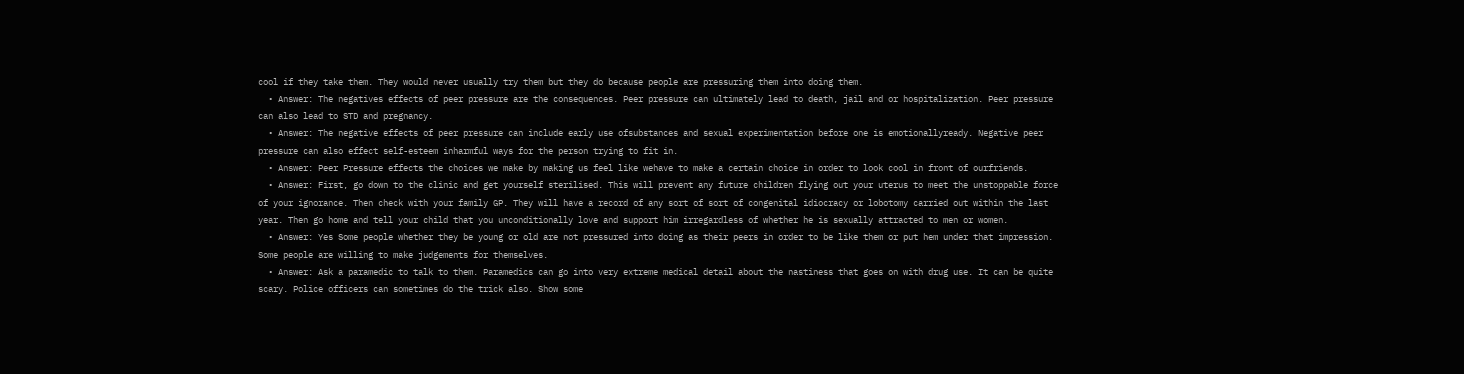cool if they take them. They would never usually try them but they do because people are pressuring them into doing them.
  • Answer: The negatives effects of peer pressure are the consequences. Peer pressure can ultimately lead to death, jail and or hospitalization. Peer pressure can also lead to STD and pregnancy.
  • Answer: The negative effects of peer pressure can include early use ofsubstances and sexual experimentation before one is emotionallyready. Negative peer pressure can also effect self-esteem inharmful ways for the person trying to fit in.
  • Answer: Peer Pressure effects the choices we make by making us feel like wehave to make a certain choice in order to look cool in front of ourfriends.
  • Answer: First, go down to the clinic and get yourself sterilised. This will prevent any future children flying out your uterus to meet the unstoppable force of your ignorance. Then check with your family GP. They will have a record of any sort of sort of congenital idiocracy or lobotomy carried out within the last year. Then go home and tell your child that you unconditionally love and support him irregardless of whether he is sexually attracted to men or women.
  • Answer: Yes Some people whether they be young or old are not pressured into doing as their peers in order to be like them or put hem under that impression. Some people are willing to make judgements for themselves.
  • Answer: Ask a paramedic to talk to them. Paramedics can go into very extreme medical detail about the nastiness that goes on with drug use. It can be quite scary. Police officers can sometimes do the trick also. Show some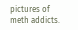pictures of meth addicts.